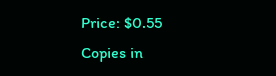Price: $0.55
Copies in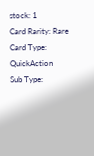stock: 1
Card Rarity: Rare
Card Type: QuickAction
Sub Type: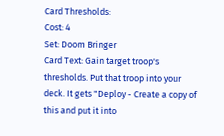Card Thresholds:
Cost: 4
Set: Doom Bringer
Card Text: Gain target troop's thresholds. Put that troop into your deck. It gets "Deploy - Create a copy of this and put it into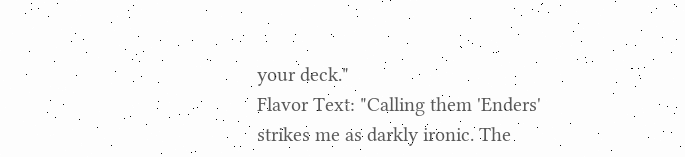your deck."
Flavor Text: "Calling them 'Enders' strikes me as darkly ironic. The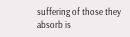suffering of those they absorb is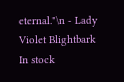eternal."\n - Lady Violet Blightbark
In stock